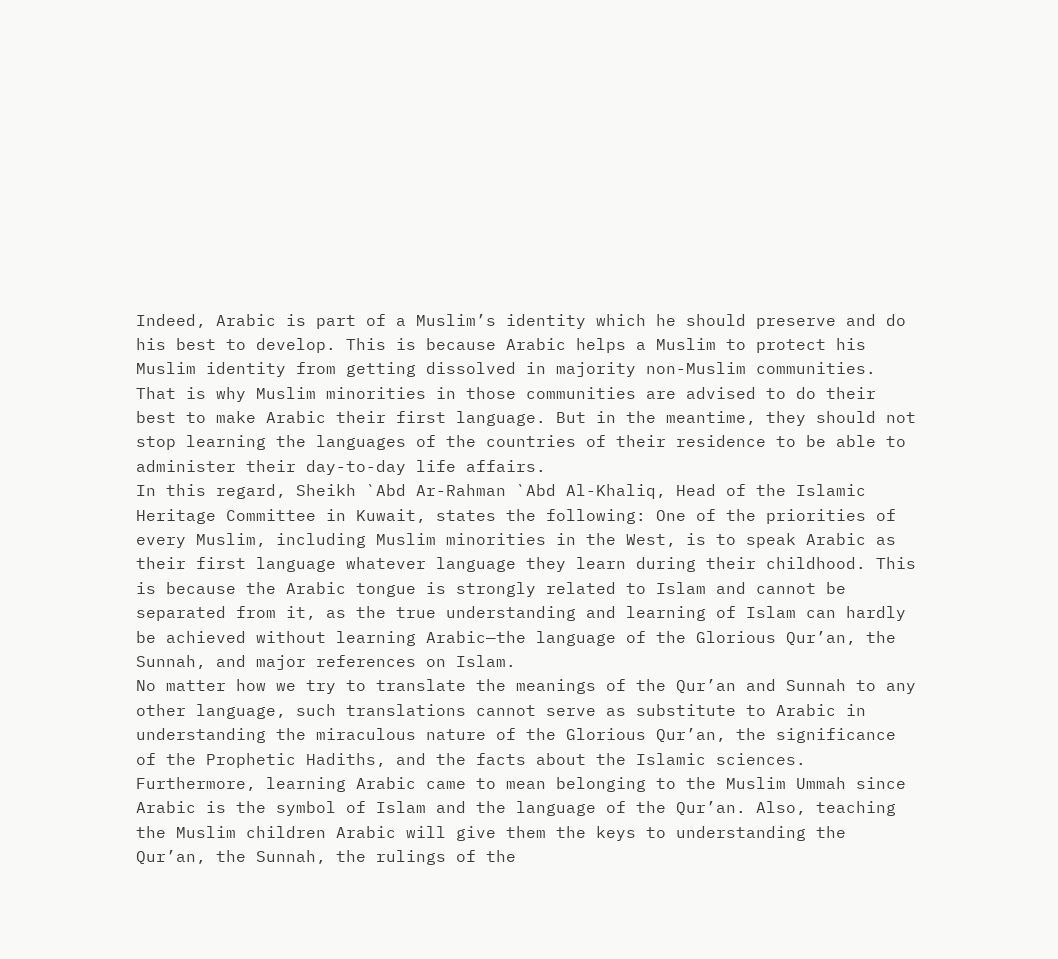Indeed, Arabic is part of a Muslim’s identity which he should preserve and do his best to develop. This is because Arabic helps a Muslim to protect his Muslim identity from getting dissolved in majority non-Muslim communities. That is why Muslim minorities in those communities are advised to do their best to make Arabic their first language. But in the meantime, they should not stop learning the languages of the countries of their residence to be able to administer their day-to-day life affairs.
In this regard, Sheikh `Abd Ar-Rahman `Abd Al-Khaliq, Head of the Islamic Heritage Committee in Kuwait, states the following: One of the priorities of every Muslim, including Muslim minorities in the West, is to speak Arabic as their first language whatever language they learn during their childhood. This is because the Arabic tongue is strongly related to Islam and cannot be separated from it, as the true understanding and learning of Islam can hardly be achieved without learning Arabic—the language of the Glorious Qur’an, the Sunnah, and major references on Islam.
No matter how we try to translate the meanings of the Qur’an and Sunnah to any other language, such translations cannot serve as substitute to Arabic in understanding the miraculous nature of the Glorious Qur’an, the significance of the Prophetic Hadiths, and the facts about the Islamic sciences. Furthermore, learning Arabic came to mean belonging to the Muslim Ummah since Arabic is the symbol of Islam and the language of the Qur’an. Also, teaching the Muslim children Arabic will give them the keys to understanding the Qur’an, the Sunnah, the rulings of the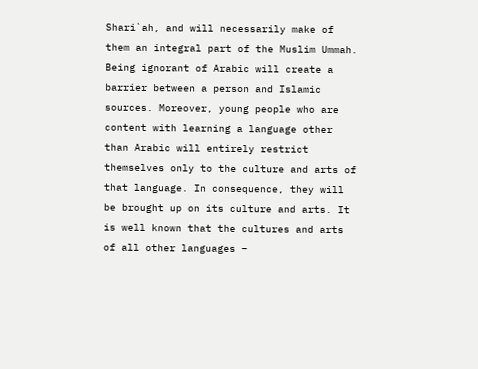Shari`ah, and will necessarily make of them an integral part of the Muslim Ummah. Being ignorant of Arabic will create a barrier between a person and Islamic sources. Moreover, young people who are content with learning a language other than Arabic will entirely restrict themselves only to the culture and arts of that language. In consequence, they will be brought up on its culture and arts. It is well known that the cultures and arts of all other languages –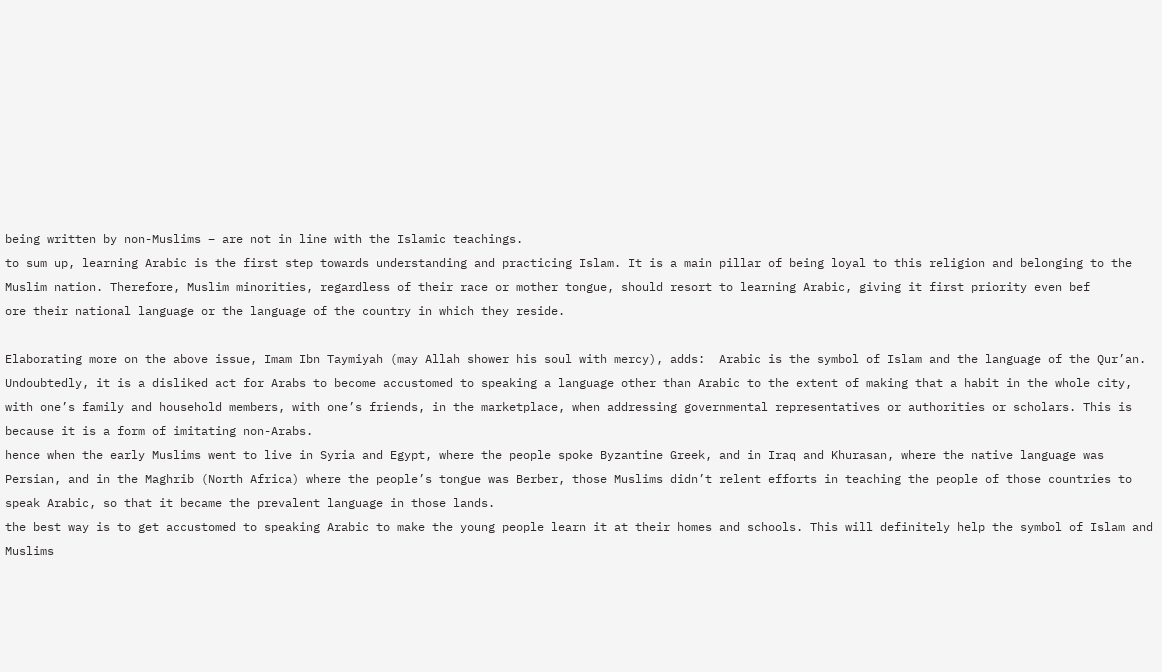being written by non-Muslims – are not in line with the Islamic teachings.
to sum up, learning Arabic is the first step towards understanding and practicing Islam. It is a main pillar of being loyal to this religion and belonging to the Muslim nation. Therefore, Muslim minorities, regardless of their race or mother tongue, should resort to learning Arabic, giving it first priority even bef
ore their national language or the language of the country in which they reside.

Elaborating more on the above issue, Imam Ibn Taymiyah (may Allah shower his soul with mercy), adds:  Arabic is the symbol of Islam and the language of the Qur’an. Undoubtedly, it is a disliked act for Arabs to become accustomed to speaking a language other than Arabic to the extent of making that a habit in the whole city, with one’s family and household members, with one’s friends, in the marketplace, when addressing governmental representatives or authorities or scholars. This is because it is a form of imitating non-Arabs.
hence when the early Muslims went to live in Syria and Egypt, where the people spoke Byzantine Greek, and in Iraq and Khurasan, where the native language was Persian, and in the Maghrib (North Africa) where the people’s tongue was Berber, those Muslims didn’t relent efforts in teaching the people of those countries to speak Arabic, so that it became the prevalent language in those lands.
the best way is to get accustomed to speaking Arabic to make the young people learn it at their homes and schools. This will definitely help the symbol of Islam and Muslims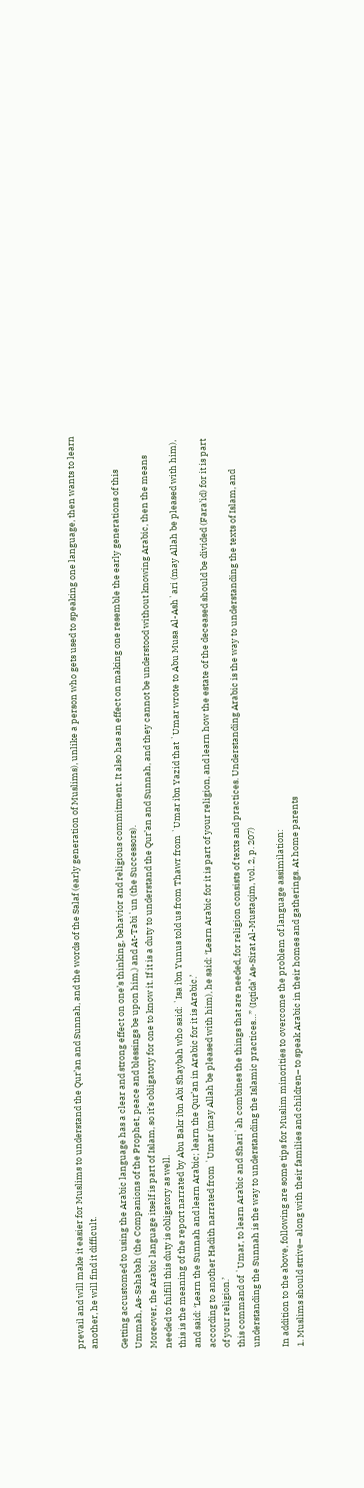prevail and will make it easier for Muslims to understand the Qur’an and Sunnah, and the words of the Salaf (early generation of Muslims), unlike a person who gets used to speaking one language, then wants to learn another, he will find it difficult.

Getting accustomed to using the Arabic language has a clear and strong effect on one’s thinking, behavior and religious commitment. It also has an effect on making one resemble the early generations of this Ummah, As-Sahabah (the Companions of the Prophet, peace and blessings be upon him,) and At-Tabi`un (the Successors).
Moreover, the Arabic language itself is part of Islam, so it’s obligatory for one to know it. If it is a duty to understand the Qur’an and Sunnah, and they cannot be understood without knowing Arabic, then the means needed to fulfill this duty is obligatory as well.
this is the meaning of the report narrated by Abu Bakr ibn Abi Shaybah who said: `Isa ibn Yunus told us from Thawr from `Umar ibn Yazid that `Umar wrote to Abu Musa Al-Ash`ari (may Allah be pleased with him), and said: ‘Learn the Sunnah and learn Arabic; learn the Qur’an in Arabic for it is Arabic.’
according to another Hadith narrated from `Umar (may Allah be pleased with him), he said: ‘Learn Arabic for it is part of your religion, and learn how the estate of the deceased should be divided (Fara’id) for it is part of your religion.’
this command of `Umar, to learn Arabic and Shari`ah combines the things that are needed, for religion consists of texts and practices. Understanding Arabic is the way to understanding the texts of Islam, and understanding the Sunnah is the way to understanding the Islamic practices…” (Iqtida’ As-Sirat Al-Mustaqim, vol. 2, p. 207)

In addition to the above, following are some tips for Muslim minorities to overcome the problem of language assimilation:
1. Muslims should strive– along with their families and children– to speak Arabic in their homes and gatherings. At home parents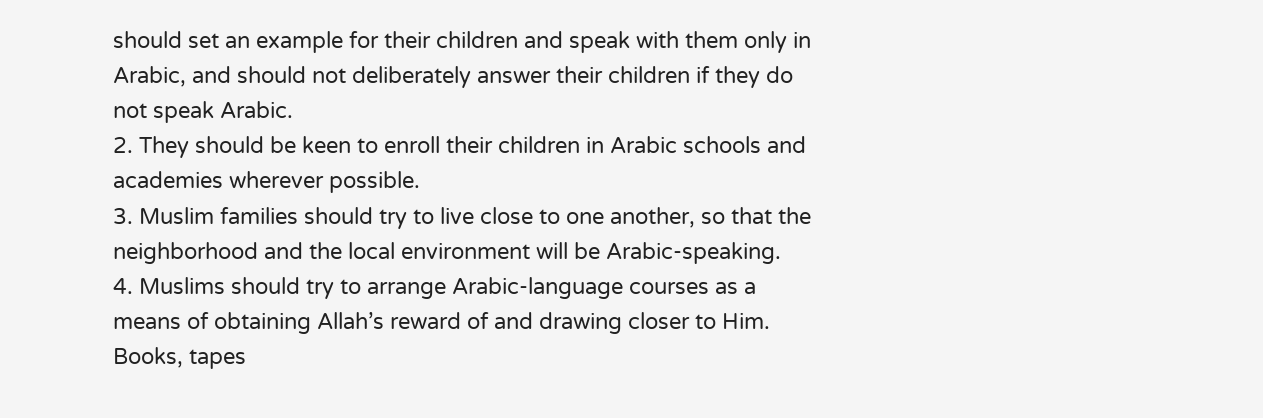should set an example for their children and speak with them only in Arabic, and should not deliberately answer their children if they do not speak Arabic.
2. They should be keen to enroll their children in Arabic schools and academies wherever possible.
3. Muslim families should try to live close to one another, so that the neighborhood and the local environment will be Arabic-speaking.
4. Muslims should try to arrange Arabic-language courses as a means of obtaining Allah’s reward of and drawing closer to Him. Books, tapes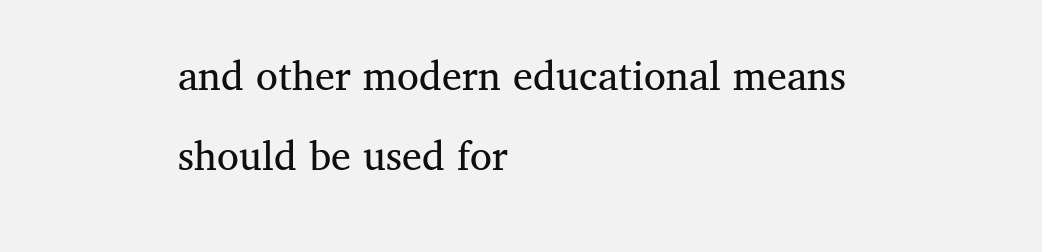and other modern educational means should be used for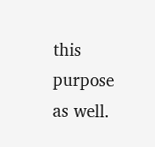this purpose as well.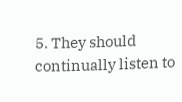5. They should continually listen to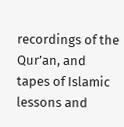recordings of the Qur’an, and tapes of Islamic lessons and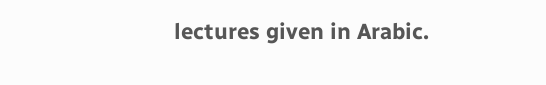lectures given in Arabic.